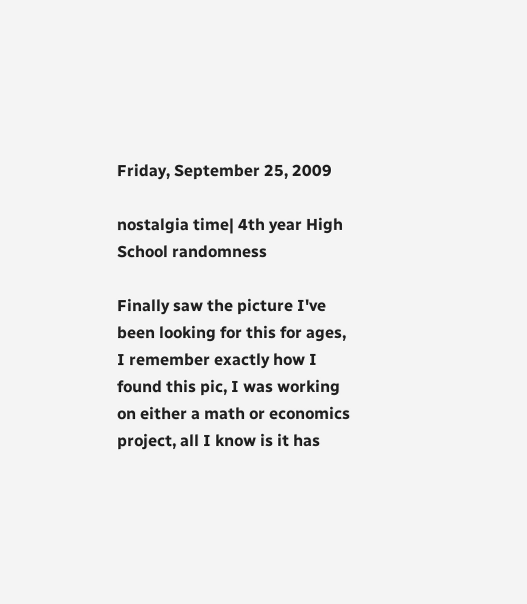Friday, September 25, 2009

nostalgia time| 4th year High School randomness

Finally saw the picture I've been looking for this for ages, I remember exactly how I found this pic, I was working on either a math or economics project, all I know is it has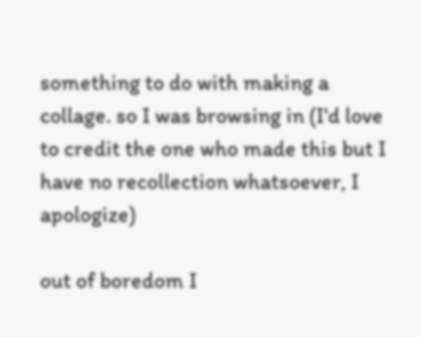something to do with making a collage. so I was browsing in (I'd love to credit the one who made this but I have no recollection whatsoever, I apologize)

out of boredom I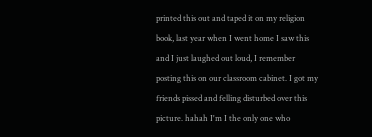printed this out and taped it on my religion book, last year when I went home I saw this and I just laughed out loud, I remember posting this on our classroom cabinet. I got my friends pissed and felling disturbed over this picture. hahah I'm I the only one who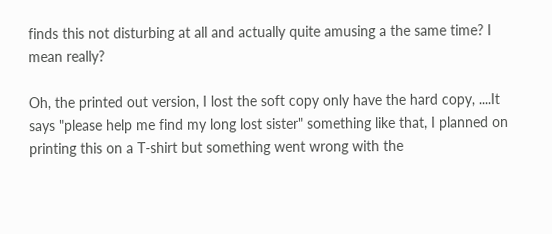finds this not disturbing at all and actually quite amusing a the same time? I mean really?

Oh, the printed out version, I lost the soft copy only have the hard copy, ....It says "please help me find my long lost sister" something like that, I planned on printing this on a T-shirt but something went wrong with the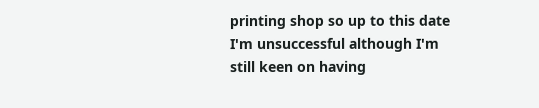printing shop so up to this date I'm unsuccessful although I'm still keen on having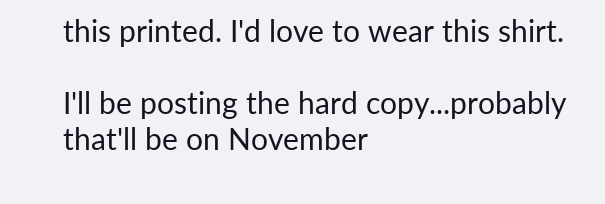this printed. I'd love to wear this shirt.

I'll be posting the hard copy...probably that'll be on November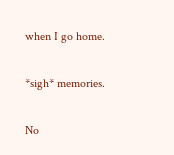when I go home.

*sigh* memories.

No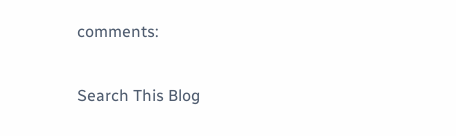comments:

Search This Blog